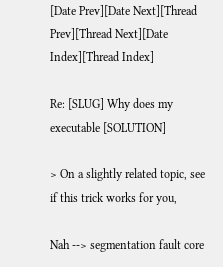[Date Prev][Date Next][Thread Prev][Thread Next][Date Index][Thread Index]

Re: [SLUG] Why does my executable [SOLUTION]

> On a slightly related topic, see if this trick works for you,

Nah --> segmentation fault core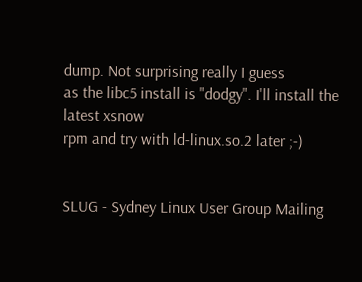dump. Not surprising really I guess
as the libc5 install is "dodgy". I'll install the latest xsnow
rpm and try with ld-linux.so.2 later ;-)


SLUG - Sydney Linux User Group Mailing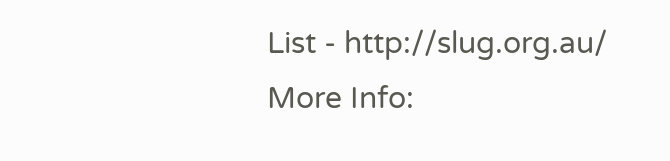List - http://slug.org.au/
More Info: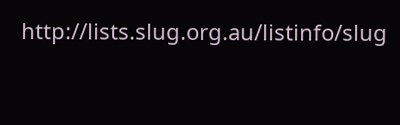http://lists.slug.org.au/listinfo/slug